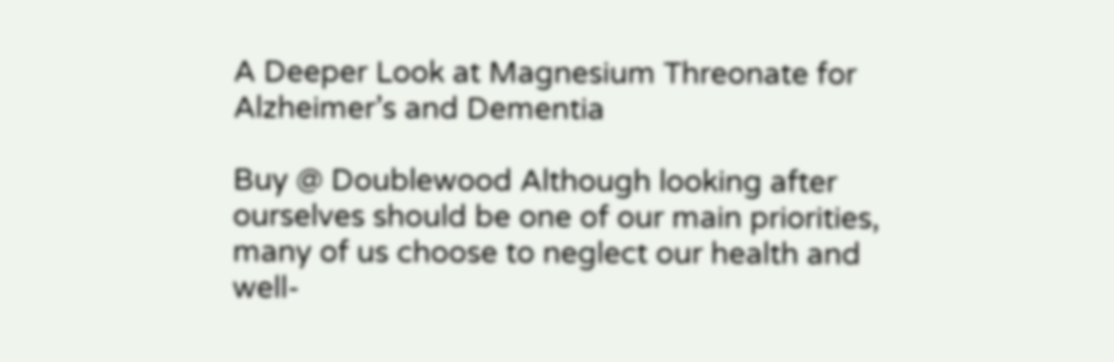A Deeper Look at Magnesium Threonate for Alzheimer’s and Dementia

Buy @ Doublewood Although looking after ourselves should be one of our main priorities, many of us choose to neglect our health and well-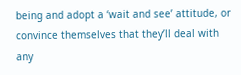being and adopt a ‘wait and see’ attitude, or convince themselves that they’ll deal with any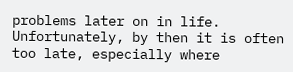problems later on in life.  Unfortunately, by then it is often too late, especially where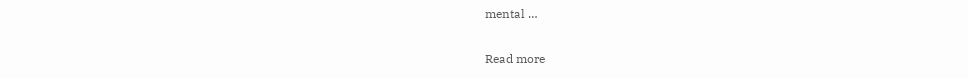mental …

Read more